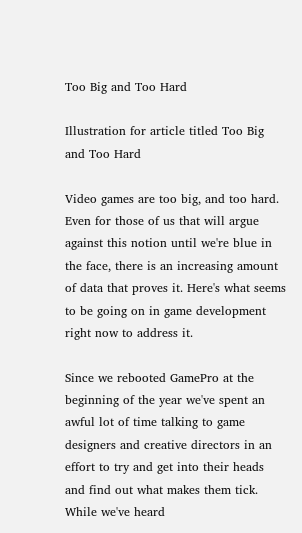Too Big and Too Hard

Illustration for article titled Too Big and Too Hard

Video games are too big, and too hard. Even for those of us that will argue against this notion until we're blue in the face, there is an increasing amount of data that proves it. Here's what seems to be going on in game development right now to address it.

Since we rebooted GamePro at the beginning of the year we've spent an awful lot of time talking to game designers and creative directors in an effort to try and get into their heads and find out what makes them tick. While we've heard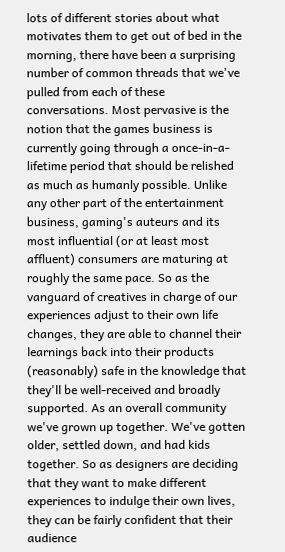lots of different stories about what motivates them to get out of bed in the morning, there have been a surprising number of common threads that we've pulled from each of these conversations. Most pervasive is the notion that the games business is currently going through a once-in-a-lifetime period that should be relished as much as humanly possible. Unlike any other part of the entertainment business, gaming's auteurs and its most influential (or at least most affluent) consumers are maturing at roughly the same pace. So as the vanguard of creatives in charge of our experiences adjust to their own life changes, they are able to channel their learnings back into their products (reasonably) safe in the knowledge that they'll be well-received and broadly supported. As an overall community we've grown up together. We've gotten older, settled down, and had kids together. So as designers are deciding that they want to make different experiences to indulge their own lives, they can be fairly confident that their audience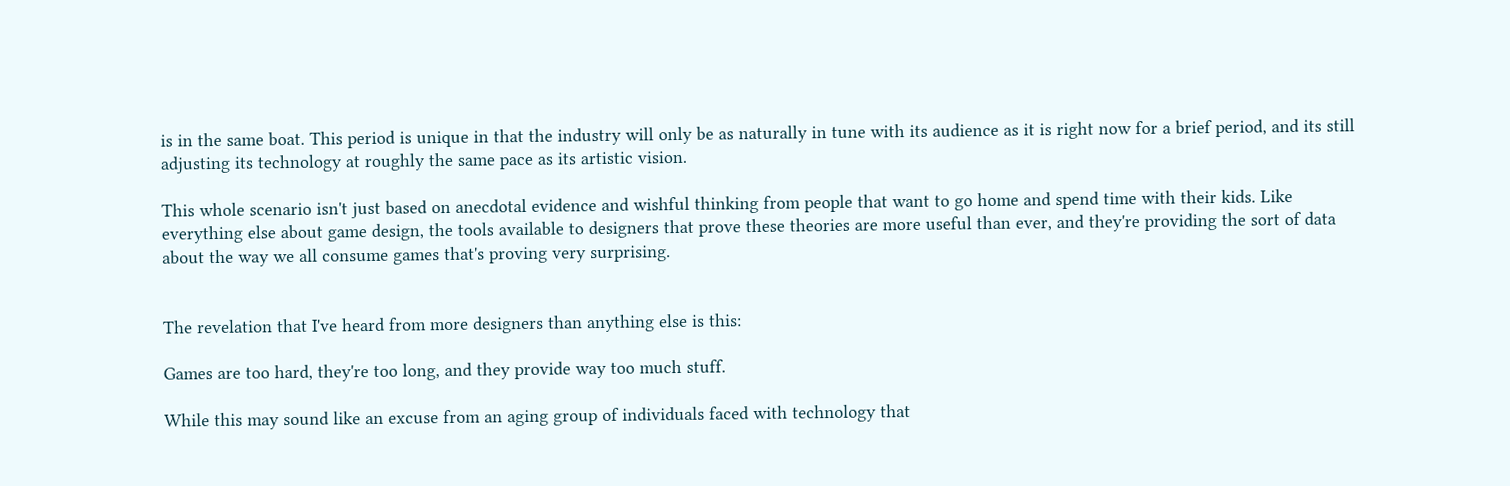is in the same boat. This period is unique in that the industry will only be as naturally in tune with its audience as it is right now for a brief period, and its still adjusting its technology at roughly the same pace as its artistic vision.

This whole scenario isn't just based on anecdotal evidence and wishful thinking from people that want to go home and spend time with their kids. Like everything else about game design, the tools available to designers that prove these theories are more useful than ever, and they're providing the sort of data about the way we all consume games that's proving very surprising.


The revelation that I've heard from more designers than anything else is this:

Games are too hard, they're too long, and they provide way too much stuff.

While this may sound like an excuse from an aging group of individuals faced with technology that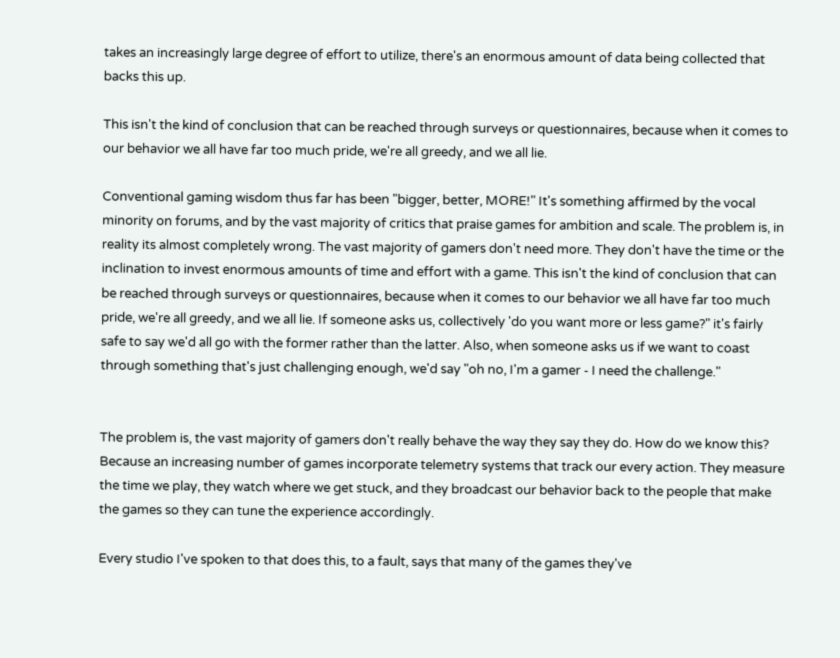takes an increasingly large degree of effort to utilize, there's an enormous amount of data being collected that backs this up.

This isn't the kind of conclusion that can be reached through surveys or questionnaires, because when it comes to our behavior we all have far too much pride, we're all greedy, and we all lie.

Conventional gaming wisdom thus far has been "bigger, better, MORE!" It's something affirmed by the vocal minority on forums, and by the vast majority of critics that praise games for ambition and scale. The problem is, in reality its almost completely wrong. The vast majority of gamers don't need more. They don't have the time or the inclination to invest enormous amounts of time and effort with a game. This isn't the kind of conclusion that can be reached through surveys or questionnaires, because when it comes to our behavior we all have far too much pride, we're all greedy, and we all lie. If someone asks us, collectively 'do you want more or less game?" it's fairly safe to say we'd all go with the former rather than the latter. Also, when someone asks us if we want to coast through something that's just challenging enough, we'd say "oh no, I'm a gamer - I need the challenge."


The problem is, the vast majority of gamers don't really behave the way they say they do. How do we know this? Because an increasing number of games incorporate telemetry systems that track our every action. They measure the time we play, they watch where we get stuck, and they broadcast our behavior back to the people that make the games so they can tune the experience accordingly.

Every studio I've spoken to that does this, to a fault, says that many of the games they've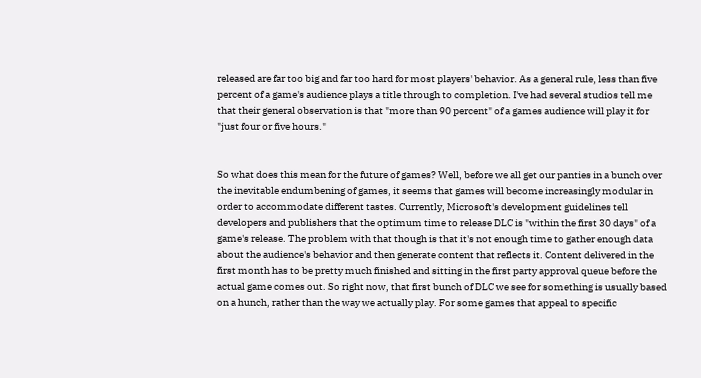released are far too big and far too hard for most players' behavior. As a general rule, less than five percent of a game's audience plays a title through to completion. I've had several studios tell me that their general observation is that "more than 90 percent" of a games audience will play it for "just four or five hours."


So what does this mean for the future of games? Well, before we all get our panties in a bunch over the inevitable endumbening of games, it seems that games will become increasingly modular in order to accommodate different tastes. Currently, Microsoft's development guidelines tell developers and publishers that the optimum time to release DLC is "within the first 30 days" of a game's release. The problem with that though is that it's not enough time to gather enough data about the audience's behavior and then generate content that reflects it. Content delivered in the first month has to be pretty much finished and sitting in the first party approval queue before the actual game comes out. So right now, that first bunch of DLC we see for something is usually based on a hunch, rather than the way we actually play. For some games that appeal to specific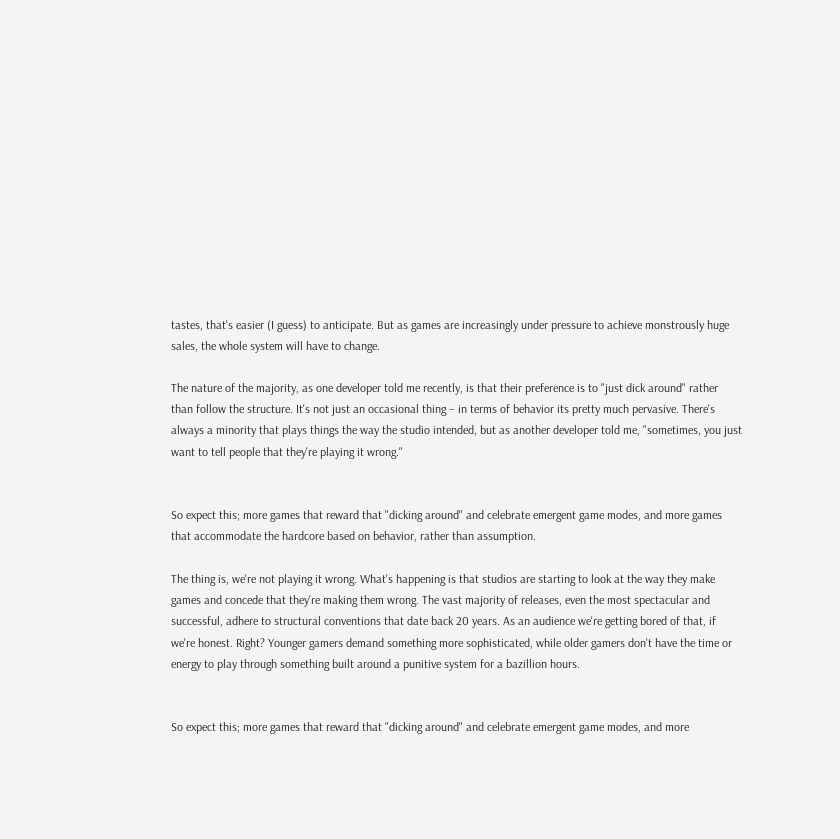tastes, that's easier (I guess) to anticipate. But as games are increasingly under pressure to achieve monstrously huge sales, the whole system will have to change.

The nature of the majority, as one developer told me recently, is that their preference is to "just dick around" rather than follow the structure. It's not just an occasional thing – in terms of behavior its pretty much pervasive. There's always a minority that plays things the way the studio intended, but as another developer told me, "sometimes, you just want to tell people that they're playing it wrong."


So expect this; more games that reward that "dicking around" and celebrate emergent game modes, and more games that accommodate the hardcore based on behavior, rather than assumption.

The thing is, we're not playing it wrong. What's happening is that studios are starting to look at the way they make games and concede that they're making them wrong. The vast majority of releases, even the most spectacular and successful, adhere to structural conventions that date back 20 years. As an audience we're getting bored of that, if we're honest. Right? Younger gamers demand something more sophisticated, while older gamers don't have the time or energy to play through something built around a punitive system for a bazillion hours.


So expect this; more games that reward that "dicking around" and celebrate emergent game modes, and more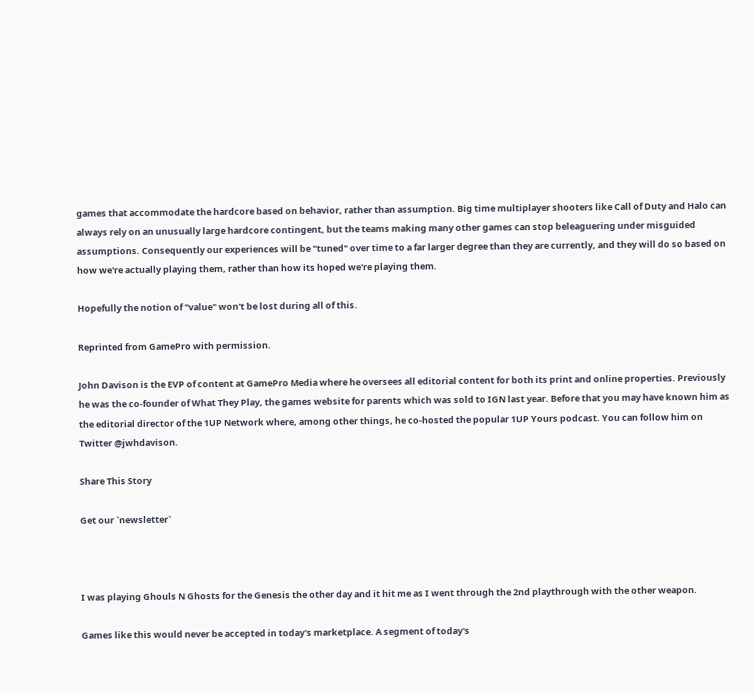games that accommodate the hardcore based on behavior, rather than assumption. Big time multiplayer shooters like Call of Duty and Halo can always rely on an unusually large hardcore contingent, but the teams making many other games can stop beleaguering under misguided assumptions. Consequently our experiences will be "tuned" over time to a far larger degree than they are currently, and they will do so based on how we're actually playing them, rather than how its hoped we're playing them.

Hopefully the notion of "value" won't be lost during all of this.

Reprinted from GamePro with permission.

John Davison is the EVP of content at GamePro Media where he oversees all editorial content for both its print and online properties. Previously he was the co-founder of What They Play, the games website for parents which was sold to IGN last year. Before that you may have known him as the editorial director of the 1UP Network where, among other things, he co-hosted the popular 1UP Yours podcast. You can follow him on Twitter @jwhdavison.

Share This Story

Get our `newsletter`



I was playing Ghouls N Ghosts for the Genesis the other day and it hit me as I went through the 2nd playthrough with the other weapon.

Games like this would never be accepted in today's marketplace. A segment of today's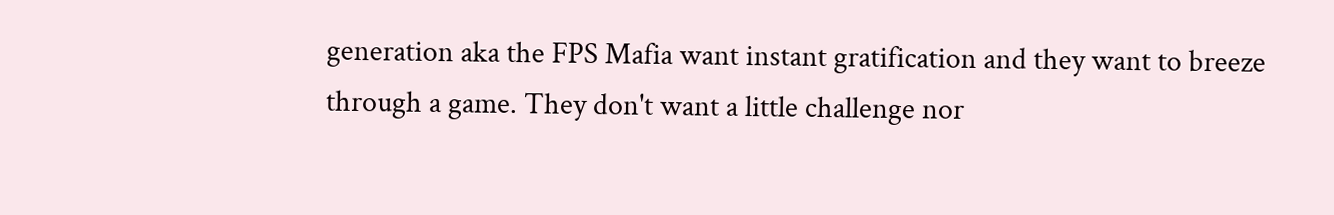generation aka the FPS Mafia want instant gratification and they want to breeze through a game. They don't want a little challenge nor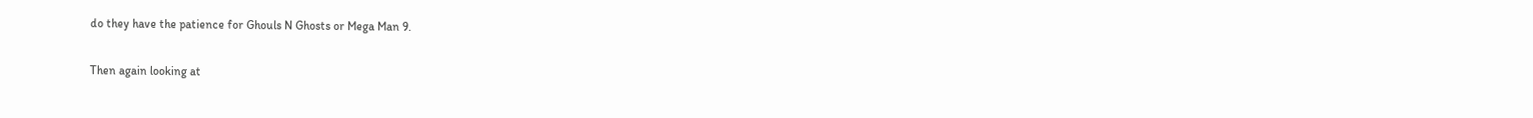do they have the patience for Ghouls N Ghosts or Mega Man 9.

Then again looking at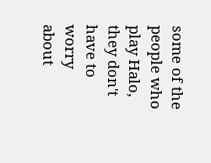some of the people who play Halo, they don't have to worry about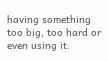having something too big, too hard or even using it.